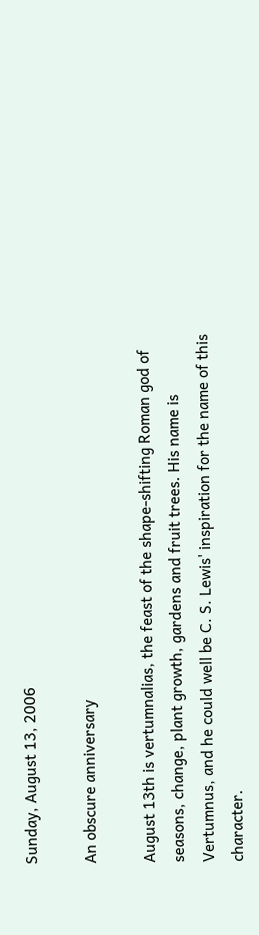Sunday, August 13, 2006

An obscure anniversary

August 13th is vertumnalias, the feast of the shape-shifting Roman god of seasons, change, plant growth, gardens and fruit trees. His name is Vertumnus, and he could well be C. S. Lewis' inspiration for the name of this character.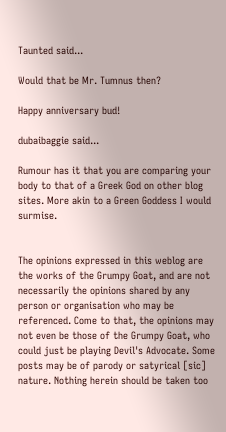Taunted said...

Would that be Mr. Tumnus then?

Happy anniversary bud!

dubaibaggie said...

Rumour has it that you are comparing your body to that of a Greek God on other blog sites. More akin to a Green Goddess I would surmise.


The opinions expressed in this weblog are the works of the Grumpy Goat, and are not necessarily the opinions shared by any person or organisation who may be referenced. Come to that, the opinions may not even be those of the Grumpy Goat, who could just be playing Devil's Advocate. Some posts may be of parody or satyrical [sic] nature. Nothing herein should be taken too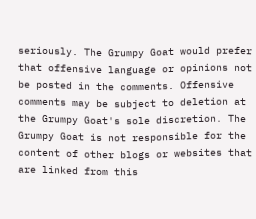seriously. The Grumpy Goat would prefer that offensive language or opinions not be posted in the comments. Offensive comments may be subject to deletion at the Grumpy Goat's sole discretion. The Grumpy Goat is not responsible for the content of other blogs or websites that are linked from this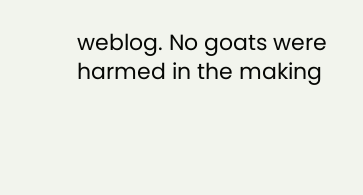weblog. No goats were harmed in the making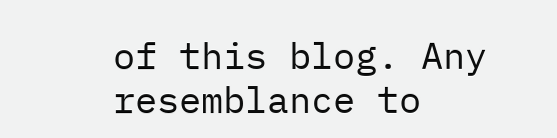of this blog. Any resemblance to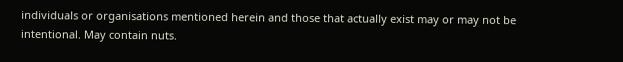individuals or organisations mentioned herein and those that actually exist may or may not be intentional. May contain nuts.